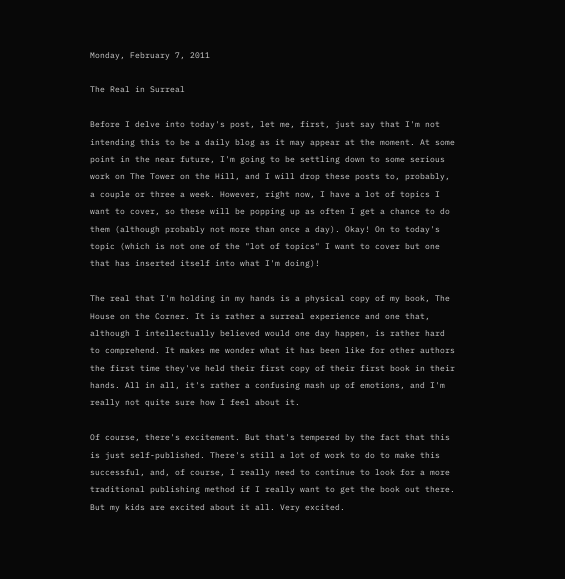Monday, February 7, 2011

The Real in Surreal

Before I delve into today's post, let me, first, just say that I'm not intending this to be a daily blog as it may appear at the moment. At some point in the near future, I'm going to be settling down to some serious work on The Tower on the Hill, and I will drop these posts to, probably, a couple or three a week. However, right now, I have a lot of topics I want to cover, so these will be popping up as often I get a chance to do them (although probably not more than once a day). Okay! On to today's topic (which is not one of the "lot of topics" I want to cover but one that has inserted itself into what I'm doing)!

The real that I'm holding in my hands is a physical copy of my book, The House on the Corner. It is rather a surreal experience and one that, although I intellectually believed would one day happen, is rather hard to comprehend. It makes me wonder what it has been like for other authors the first time they've held their first copy of their first book in their hands. All in all, it's rather a confusing mash up of emotions, and I'm really not quite sure how I feel about it.

Of course, there's excitement. But that's tempered by the fact that this is just self-published. There's still a lot of work to do to make this successful, and, of course, I really need to continue to look for a more traditional publishing method if I really want to get the book out there. But my kids are excited about it all. Very excited.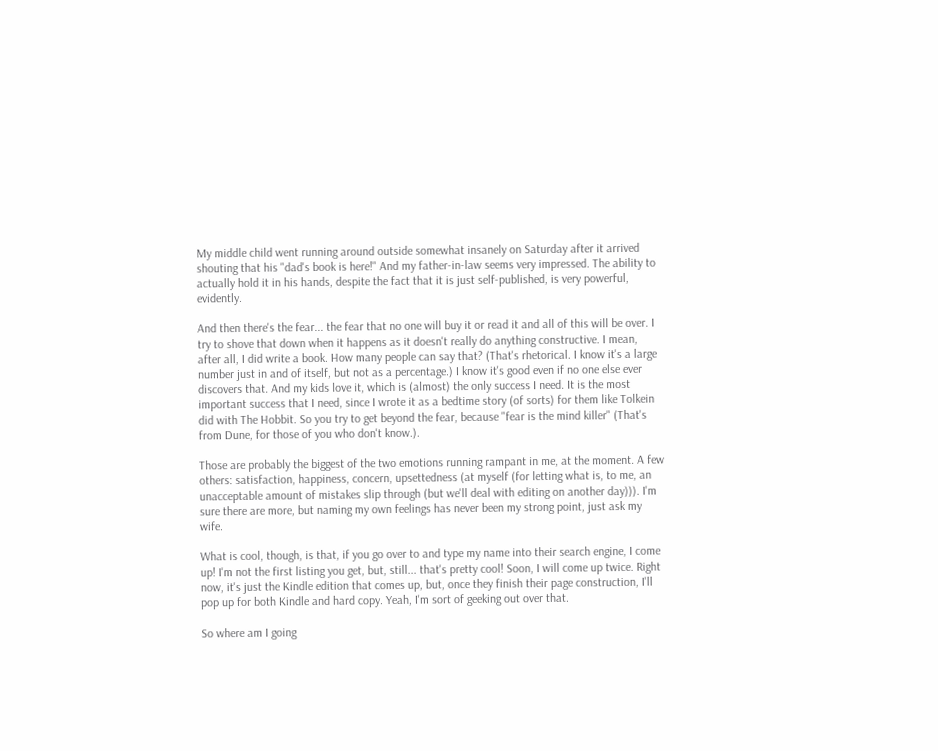My middle child went running around outside somewhat insanely on Saturday after it arrived shouting that his "dad's book is here!" And my father-in-law seems very impressed. The ability to actually hold it in his hands, despite the fact that it is just self-published, is very powerful, evidently.

And then there's the fear... the fear that no one will buy it or read it and all of this will be over. I try to shove that down when it happens as it doesn't really do anything constructive. I mean, after all, I did write a book. How many people can say that? (That's rhetorical. I know it's a large number just in and of itself, but not as a percentage.) I know it's good even if no one else ever discovers that. And my kids love it, which is (almost) the only success I need. It is the most important success that I need, since I wrote it as a bedtime story (of sorts) for them like Tolkein did with The Hobbit. So you try to get beyond the fear, because "fear is the mind killer" (That's from Dune, for those of you who don't know.).

Those are probably the biggest of the two emotions running rampant in me, at the moment. A few others: satisfaction, happiness, concern, upsettedness (at myself (for letting what is, to me, an unacceptable amount of mistakes slip through (but we'll deal with editing on another day))). I'm sure there are more, but naming my own feelings has never been my strong point, just ask my wife.

What is cool, though, is that, if you go over to and type my name into their search engine, I come up! I'm not the first listing you get, but, still... that's pretty cool! Soon, I will come up twice. Right now, it's just the Kindle edition that comes up, but, once they finish their page construction, I'll pop up for both Kindle and hard copy. Yeah, I'm sort of geeking out over that.

So where am I going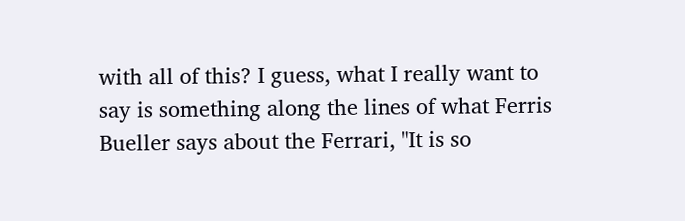with all of this? I guess, what I really want to say is something along the lines of what Ferris Bueller says about the Ferrari, "It is so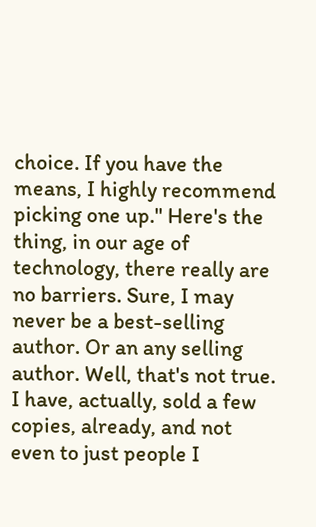choice. If you have the means, I highly recommend picking one up." Here's the thing, in our age of technology, there really are no barriers. Sure, I may never be a best-selling author. Or an any selling author. Well, that's not true. I have, actually, sold a few copies, already, and not even to just people I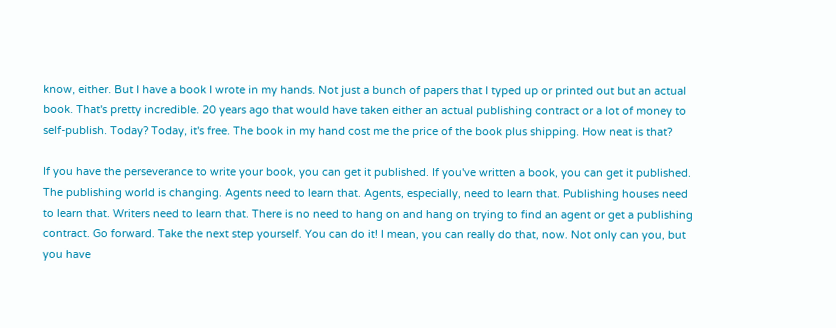know, either. But I have a book I wrote in my hands. Not just a bunch of papers that I typed up or printed out but an actual book. That's pretty incredible. 20 years ago that would have taken either an actual publishing contract or a lot of money to self-publish. Today? Today, it's free. The book in my hand cost me the price of the book plus shipping. How neat is that?

If you have the perseverance to write your book, you can get it published. If you've written a book, you can get it published. The publishing world is changing. Agents need to learn that. Agents, especially, need to learn that. Publishing houses need to learn that. Writers need to learn that. There is no need to hang on and hang on trying to find an agent or get a publishing contract. Go forward. Take the next step yourself. You can do it! I mean, you can really do that, now. Not only can you, but you have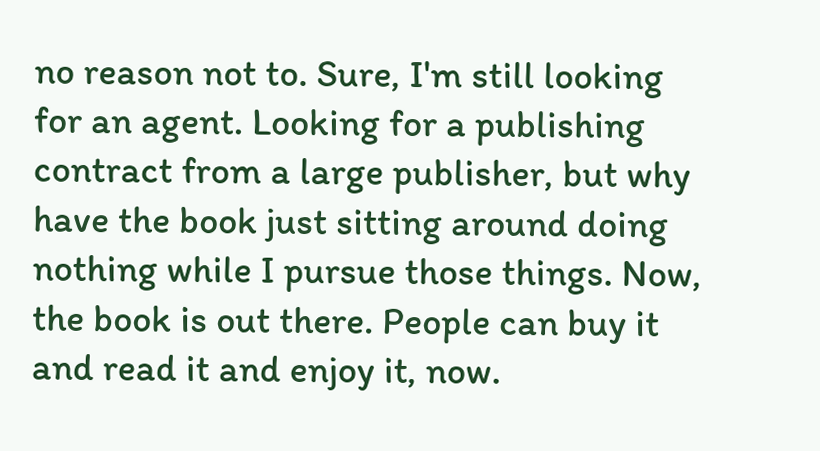no reason not to. Sure, I'm still looking for an agent. Looking for a publishing contract from a large publisher, but why have the book just sitting around doing nothing while I pursue those things. Now, the book is out there. People can buy it and read it and enjoy it, now.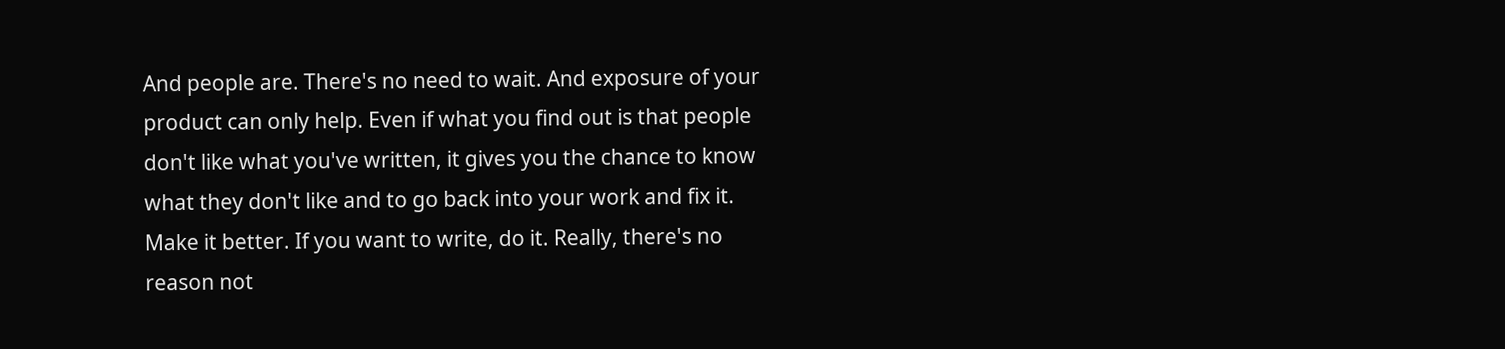And people are. There's no need to wait. And exposure of your product can only help. Even if what you find out is that people don't like what you've written, it gives you the chance to know what they don't like and to go back into your work and fix it. Make it better. If you want to write, do it. Really, there's no reason not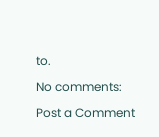to.

No comments:

Post a Comment